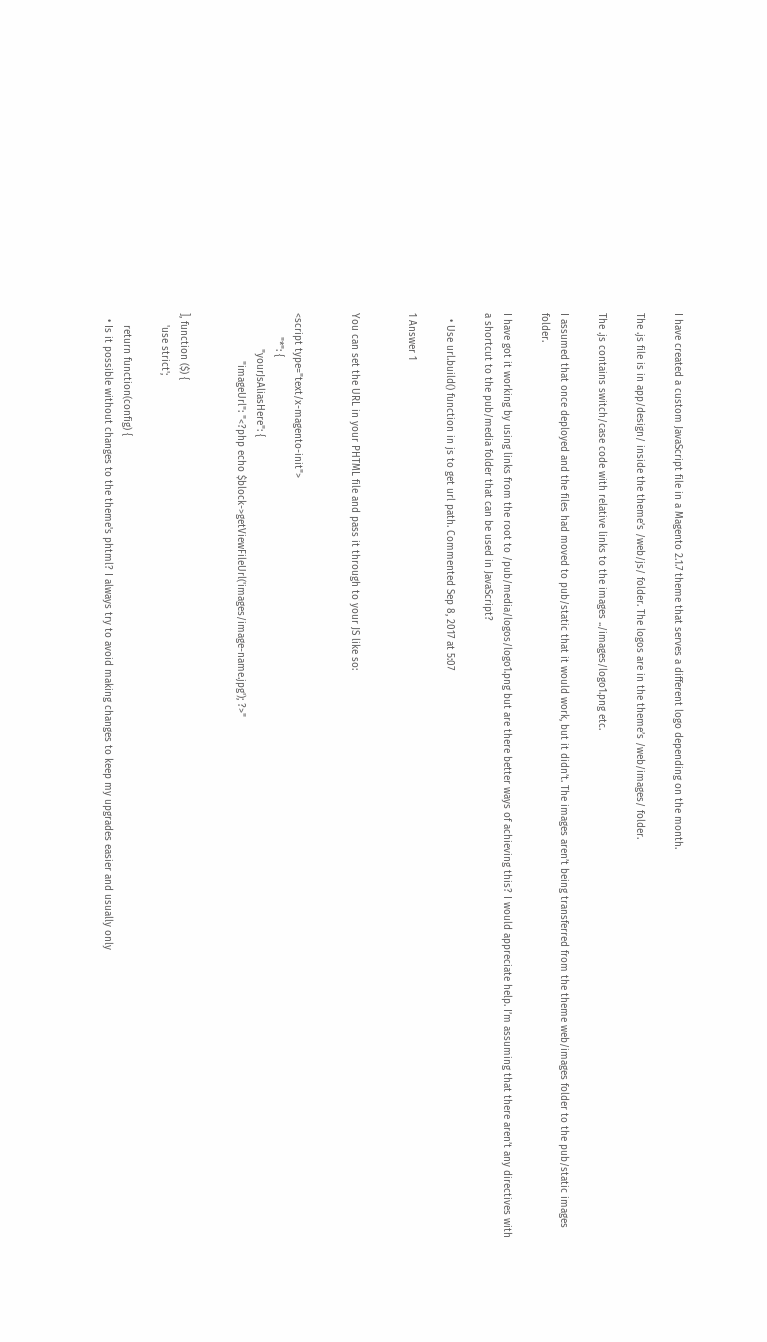I have created a custom JavaScript file in a Magento 2.1.7 theme that serves a different logo depending on the month.

The .js file is in app/design/ inside the theme’s /web/js/ folder. The logos are in the theme’s /web/images/ folder.

The .js contains switch/case code with relative links to the images ../images/logo1.png etc.

I assumed that once deployed and the files had moved to pub/static that it would work, but it didn’t. The images aren’t being transferred from the theme web/images folder to the pub/static images folder.

I have got it working by using links from the root to /pub/media/logos/logo1.png but are there better ways of achieving this? I would appreciate help. I’m assuming that there aren’t any directives with a shortcut to the pub/media folder that can be used in JavaScript?

  • Use url.build() function in js to get url path. Commented Sep 8, 2017 at 5:07

1 Answer 1


You can set the URL in your PHTML file and pass it through to your JS like so:


<script type="text/x-magento-init">
        "*": {
            "yourJsAliasHere": {
                "imageUrl": "<?php echo $block->getViewFileUrl('images/image-name.jpg'); ?>"


], function ($) {
    'use strict';

    return function(config) {
  • Is it possible without changes to the theme's phtml? I always try to avoid making changes to keep my upgrades easier and usually only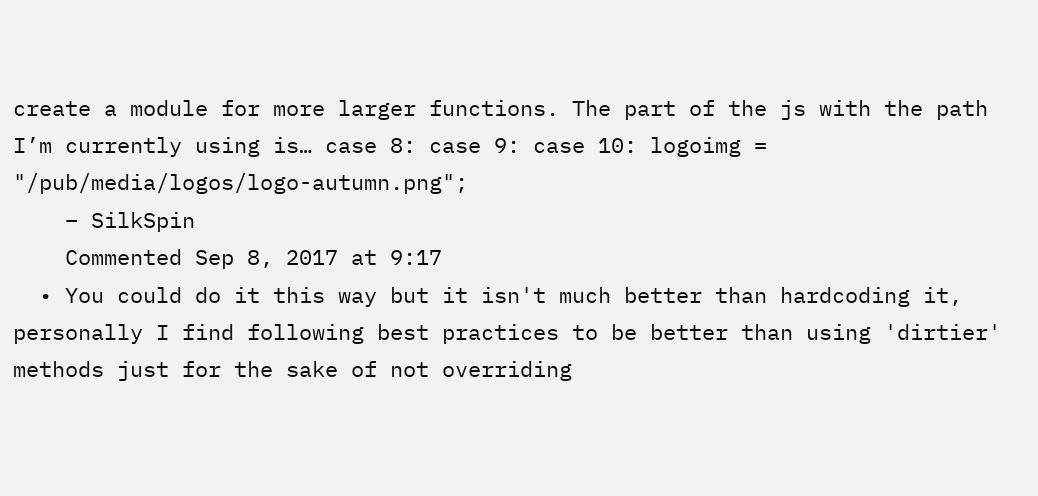create a module for more larger functions. The part of the js with the path I’m currently using is… case 8: case 9: case 10: logoimg = "/pub/media/logos/logo-autumn.png";
    – SilkSpin
    Commented Sep 8, 2017 at 9:17
  • You could do it this way but it isn't much better than hardcoding it, personally I find following best practices to be better than using 'dirtier' methods just for the sake of not overriding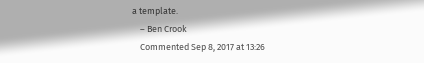a template.
    – Ben Crook
    Commented Sep 8, 2017 at 13:26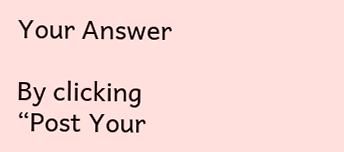Your Answer

By clicking “Post Your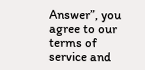Answer”, you agree to our terms of service and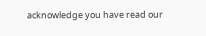acknowledge you have read our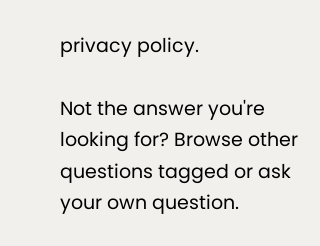privacy policy.

Not the answer you're looking for? Browse other questions tagged or ask your own question.